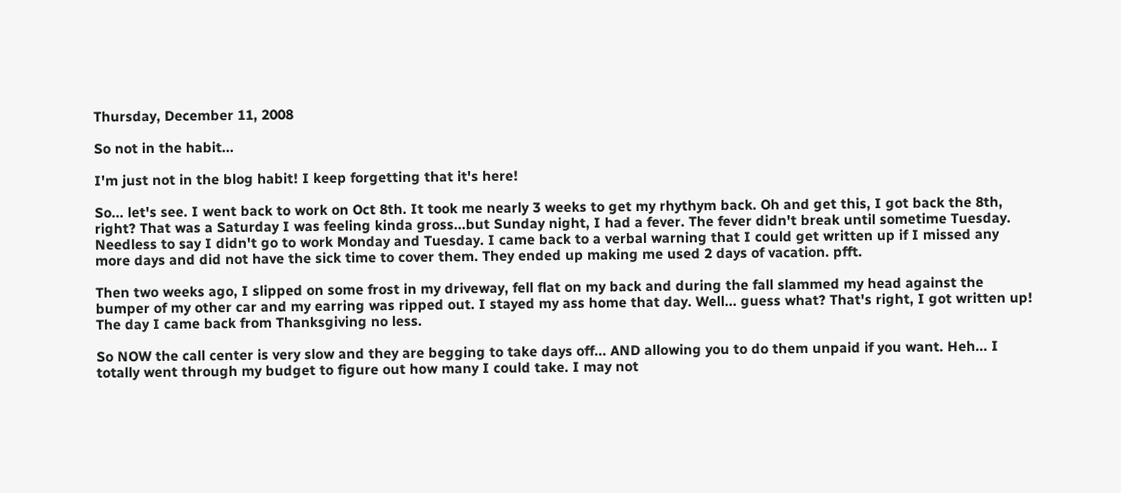Thursday, December 11, 2008

So not in the habit...

I'm just not in the blog habit! I keep forgetting that it's here!

So... let's see. I went back to work on Oct 8th. It took me nearly 3 weeks to get my rhythym back. Oh and get this, I got back the 8th, right? That was a Saturday I was feeling kinda gross...but Sunday night, I had a fever. The fever didn't break until sometime Tuesday. Needless to say I didn't go to work Monday and Tuesday. I came back to a verbal warning that I could get written up if I missed any more days and did not have the sick time to cover them. They ended up making me used 2 days of vacation. pfft.

Then two weeks ago, I slipped on some frost in my driveway, fell flat on my back and during the fall slammed my head against the bumper of my other car and my earring was ripped out. I stayed my ass home that day. Well... guess what? That's right, I got written up! The day I came back from Thanksgiving no less.

So NOW the call center is very slow and they are begging to take days off... AND allowing you to do them unpaid if you want. Heh... I totally went through my budget to figure out how many I could take. I may not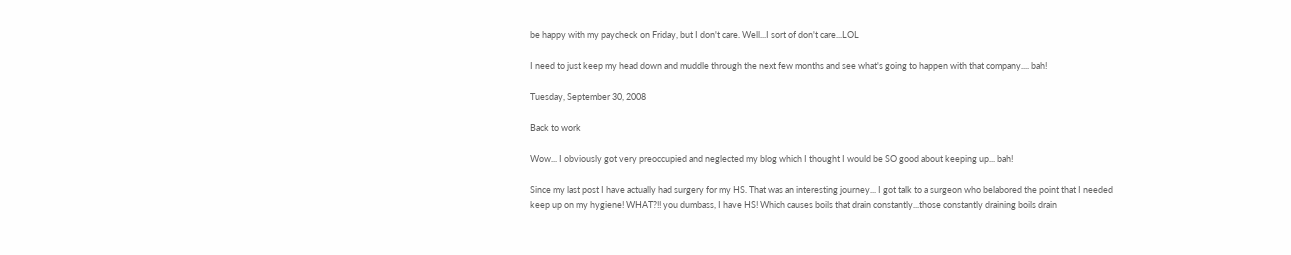be happy with my paycheck on Friday, but I don't care. Well...I sort of don't care...LOL

I need to just keep my head down and muddle through the next few months and see what's going to happen with that company.... bah!

Tuesday, September 30, 2008

Back to work

Wow... I obviously got very preoccupied and neglected my blog which I thought I would be SO good about keeping up... bah!

Since my last post I have actually had surgery for my HS. That was an interesting journey... I got talk to a surgeon who belabored the point that I needed keep up on my hygiene! WHAT?!! you dumbass, I have HS! Which causes boils that drain constantly...those constantly draining boils drain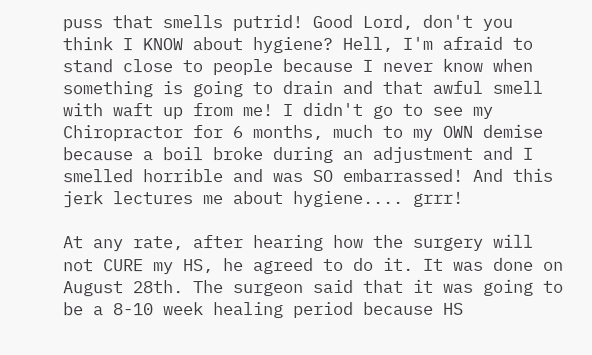puss that smells putrid! Good Lord, don't you think I KNOW about hygiene? Hell, I'm afraid to stand close to people because I never know when something is going to drain and that awful smell with waft up from me! I didn't go to see my Chiropractor for 6 months, much to my OWN demise because a boil broke during an adjustment and I smelled horrible and was SO embarrassed! And this jerk lectures me about hygiene.... grrr!

At any rate, after hearing how the surgery will not CURE my HS, he agreed to do it. It was done on August 28th. The surgeon said that it was going to be a 8-10 week healing period because HS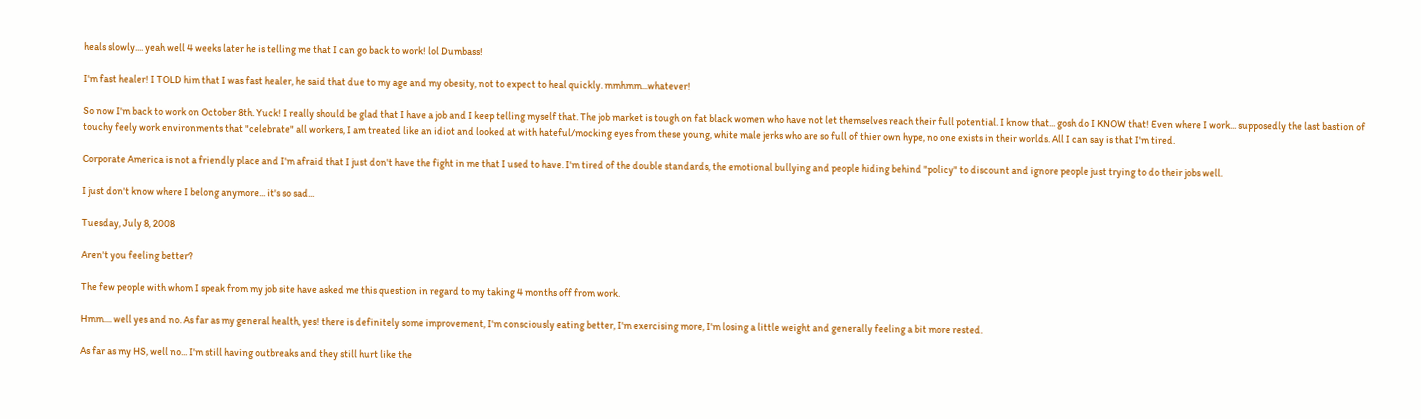heals slowly.... yeah well 4 weeks later he is telling me that I can go back to work! lol Dumbass!

I'm fast healer! I TOLD him that I was fast healer, he said that due to my age and my obesity, not to expect to heal quickly. mmhmm...whatever!

So now I'm back to work on October 8th. Yuck! I really should be glad that I have a job and I keep telling myself that. The job market is tough on fat black women who have not let themselves reach their full potential. I know that... gosh do I KNOW that! Even where I work... supposedly the last bastion of touchy feely work environments that "celebrate" all workers, I am treated like an idiot and looked at with hateful/mocking eyes from these young, white male jerks who are so full of thier own hype, no one exists in their worlds. All I can say is that I'm tired.

Corporate America is not a friendly place and I'm afraid that I just don't have the fight in me that I used to have. I'm tired of the double standards, the emotional bullying and people hiding behind "policy" to discount and ignore people just trying to do their jobs well.

I just don't know where I belong anymore... it's so sad...

Tuesday, July 8, 2008

Aren't you feeling better?

The few people with whom I speak from my job site have asked me this question in regard to my taking 4 months off from work.

Hmm.... well yes and no. As far as my general health, yes! there is definitely some improvement, I'm consciously eating better, I'm exercising more, I'm losing a little weight and generally feeling a bit more rested.

As far as my HS, well no... I'm still having outbreaks and they still hurt like the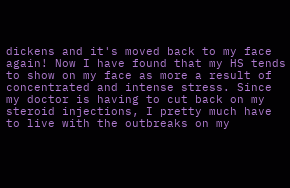dickens and it's moved back to my face again! Now I have found that my HS tends to show on my face as more a result of concentrated and intense stress. Since my doctor is having to cut back on my steroid injections, I pretty much have to live with the outbreaks on my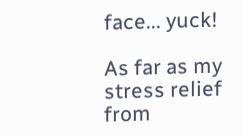face... yuck!

As far as my stress relief from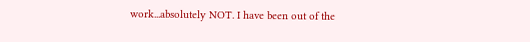work...absolutely NOT. I have been out of the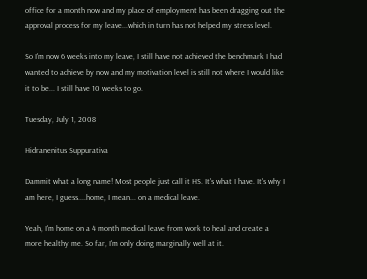office for a month now and my place of employment has been dragging out the approval process for my leave...which in turn has not helped my stress level.

So I'm now 6 weeks into my leave, I still have not achieved the benchmark I had wanted to achieve by now and my motivation level is still not where I would like it to be... I still have 10 weeks to go.

Tuesday, July 1, 2008

Hidranenitus Suppurativa

Dammit what a long name! Most people just call it HS. It's what I have. It's why I am here, I guess....home, I mean... on a medical leave.

Yeah, I'm home on a 4 month medical leave from work to heal and create a more healthy me. So far, I'm only doing marginally well at it.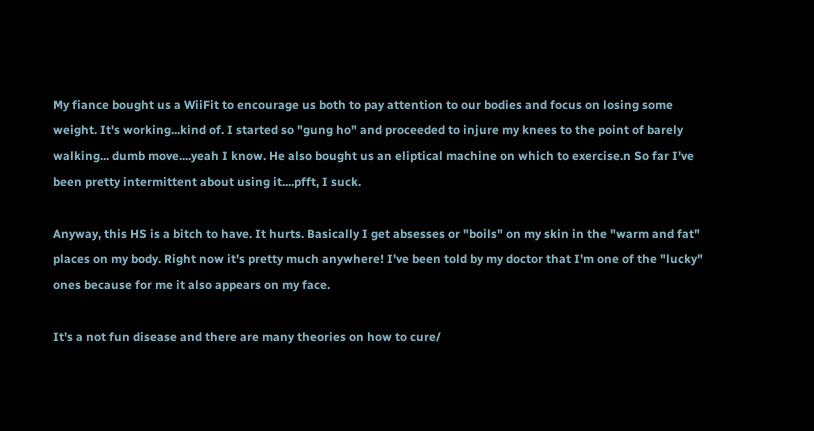My fiance bought us a WiiFit to encourage us both to pay attention to our bodies and focus on losing some weight. It's working...kind of. I started so "gung ho" and proceeded to injure my knees to the point of barely walking... dumb move....yeah I know. He also bought us an eliptical machine on which to exercise.n So far I've been pretty intermittent about using it....pfft, I suck.

Anyway, this HS is a bitch to have. It hurts. Basically I get absesses or "boils" on my skin in the "warm and fat" places on my body. Right now it's pretty much anywhere! I've been told by my doctor that I'm one of the "lucky" ones because for me it also appears on my face.

It's a not fun disease and there are many theories on how to cure/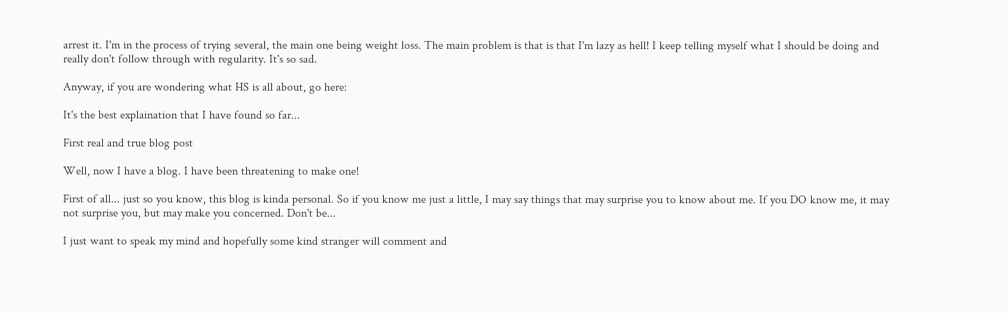arrest it. I'm in the process of trying several, the main one being weight loss. The main problem is that is that I'm lazy as hell! I keep telling myself what I should be doing and really don't follow through with regularity. It's so sad.

Anyway, if you are wondering what HS is all about, go here:

It's the best explaination that I have found so far...

First real and true blog post

Well, now I have a blog. I have been threatening to make one!

First of all... just so you know, this blog is kinda personal. So if you know me just a little, I may say things that may surprise you to know about me. If you DO know me, it may not surprise you, but may make you concerned. Don't be...

I just want to speak my mind and hopefully some kind stranger will comment and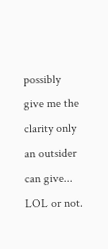possibly give me the clarity only an outsider can give... LOL or not.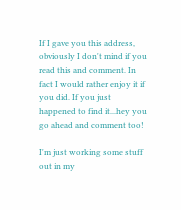If I gave you this address, obviously I don't mind if you read this and comment. In fact I would rather enjoy it if you did. If you just happened to find it...hey you go ahead and comment too!

I'm just working some stuff out in my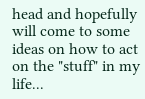head and hopefully will come to some ideas on how to act on the "stuff" in my life...